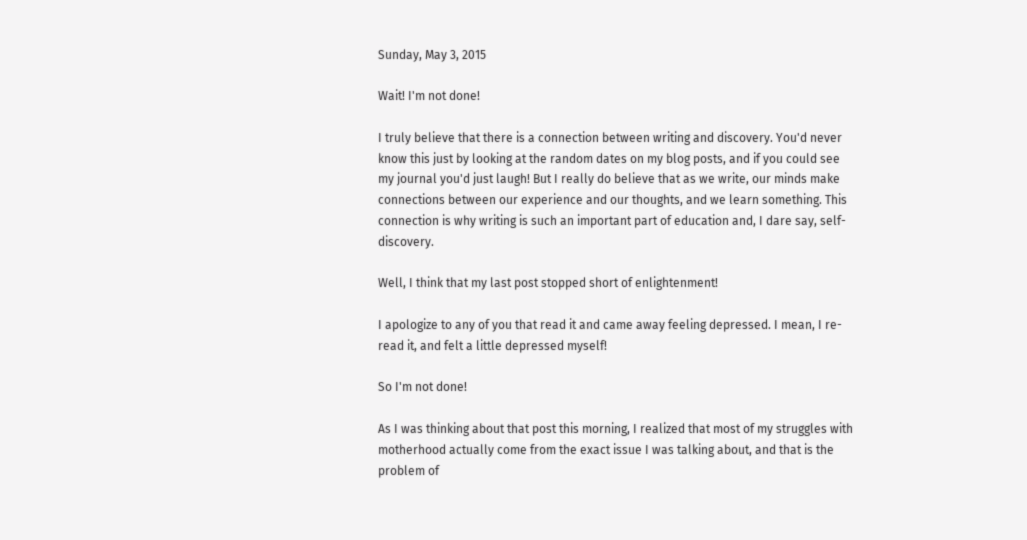Sunday, May 3, 2015

Wait! I'm not done!

I truly believe that there is a connection between writing and discovery. You'd never know this just by looking at the random dates on my blog posts, and if you could see my journal you'd just laugh! But I really do believe that as we write, our minds make connections between our experience and our thoughts, and we learn something. This connection is why writing is such an important part of education and, I dare say, self-discovery.

Well, I think that my last post stopped short of enlightenment!

I apologize to any of you that read it and came away feeling depressed. I mean, I re-read it, and felt a little depressed myself!

So I'm not done!

As I was thinking about that post this morning, I realized that most of my struggles with motherhood actually come from the exact issue I was talking about, and that is the problem of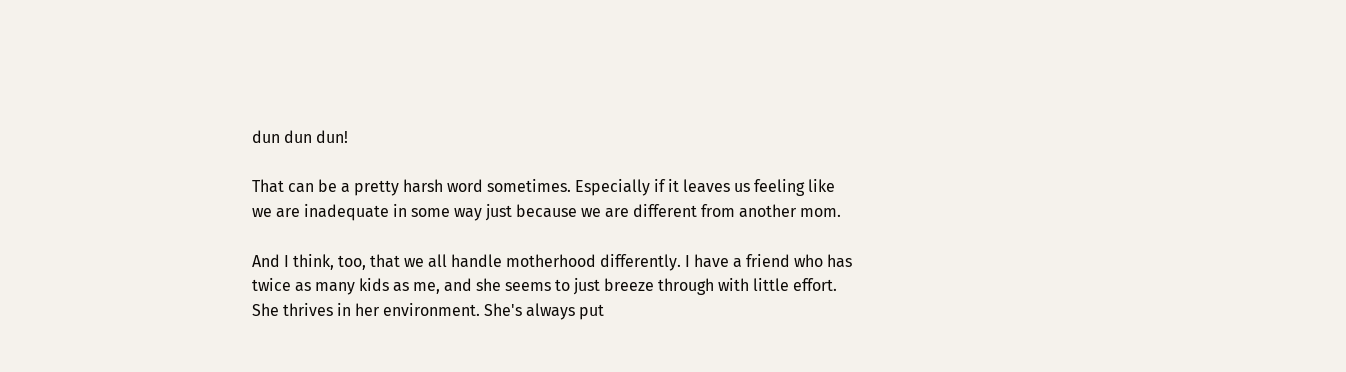dun dun dun!

That can be a pretty harsh word sometimes. Especially if it leaves us feeling like we are inadequate in some way just because we are different from another mom.

And I think, too, that we all handle motherhood differently. I have a friend who has twice as many kids as me, and she seems to just breeze through with little effort. She thrives in her environment. She's always put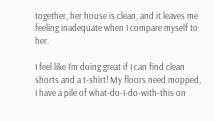together, her house is clean, and it leaves me feeling inadequate when I compare myself to her.

I feel like I'm doing great if I can find clean shorts and a t-shirt! My floors need mopped, I have a pile of what-do-I-do-with-this on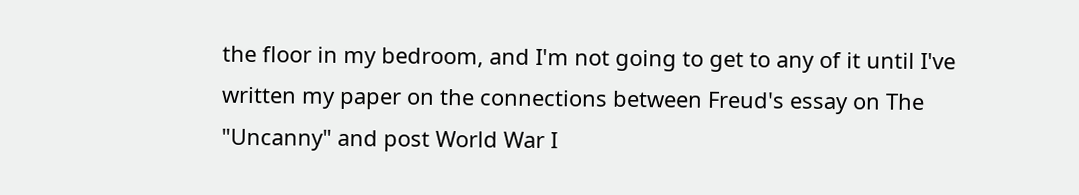the floor in my bedroom, and I'm not going to get to any of it until I've written my paper on the connections between Freud's essay on The "Uncanny" and post World War I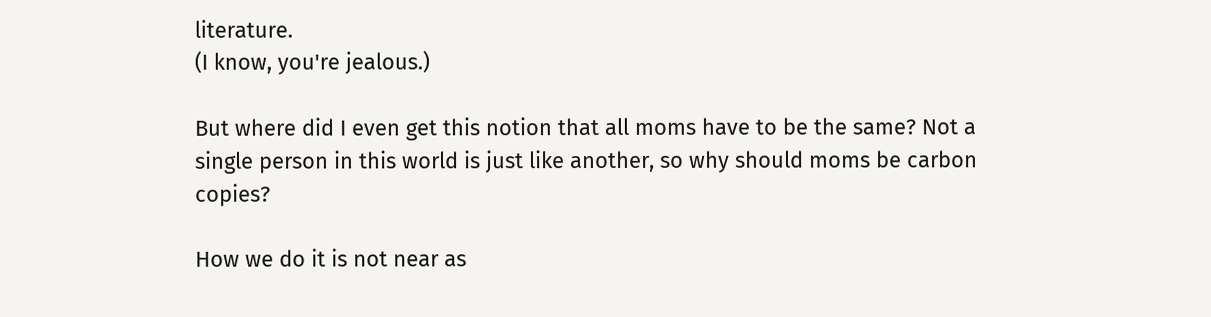literature.
(I know, you're jealous.)

But where did I even get this notion that all moms have to be the same? Not a single person in this world is just like another, so why should moms be carbon copies?

How we do it is not near as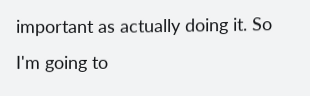important as actually doing it. So I'm going to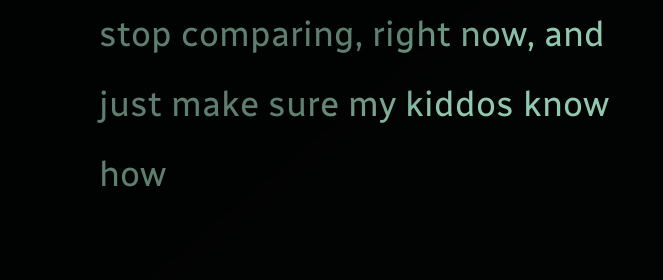stop comparing, right now, and just make sure my kiddos know how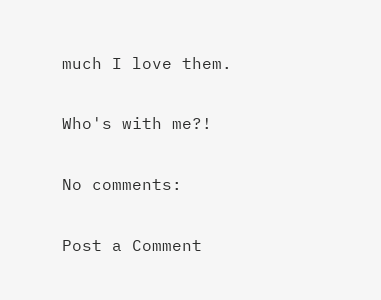much I love them.

Who's with me?!

No comments:

Post a Comment